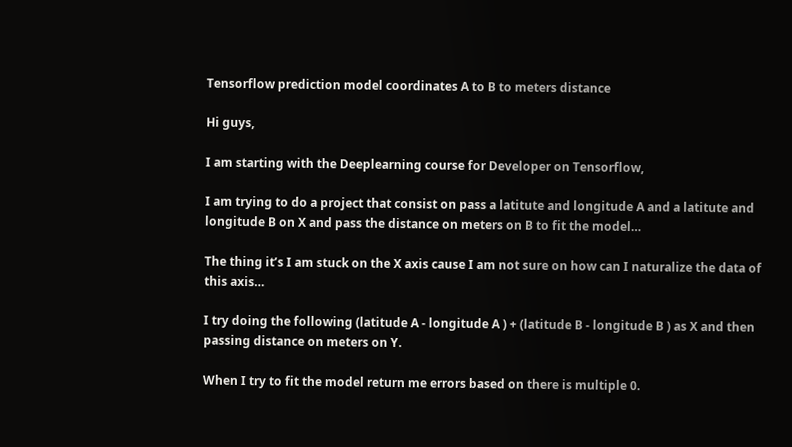Tensorflow prediction model coordinates A to B to meters distance

Hi guys,

I am starting with the Deeplearning course for Developer on Tensorflow,

I am trying to do a project that consist on pass a latitute and longitude A and a latitute and longitude B on X and pass the distance on meters on B to fit the model…

The thing it’s I am stuck on the X axis cause I am not sure on how can I naturalize the data of this axis…

I try doing the following (latitude A - longitude A ) + (latitude B - longitude B ) as X and then passing distance on meters on Y.

When I try to fit the model return me errors based on there is multiple 0.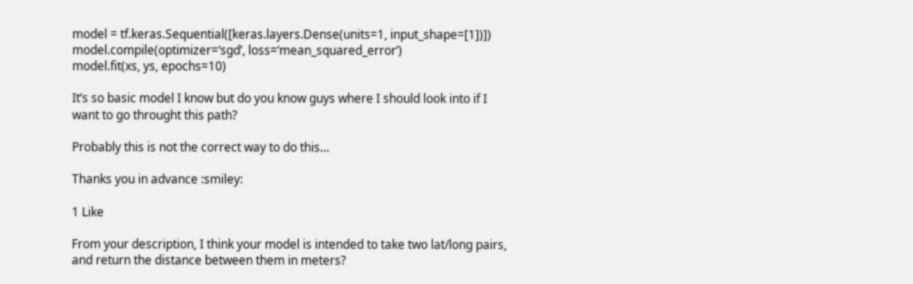model = tf.keras.Sequential([keras.layers.Dense(units=1, input_shape=[1])])
model.compile(optimizer=‘sgd’, loss=‘mean_squared_error’)
model.fit(xs, ys, epochs=10)

It’s so basic model I know but do you know guys where I should look into if I want to go throught this path?

Probably this is not the correct way to do this…

Thanks you in advance :smiley:

1 Like

From your description, I think your model is intended to take two lat/long pairs, and return the distance between them in meters?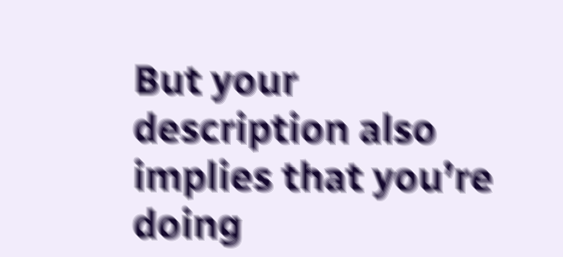But your description also implies that you’re doing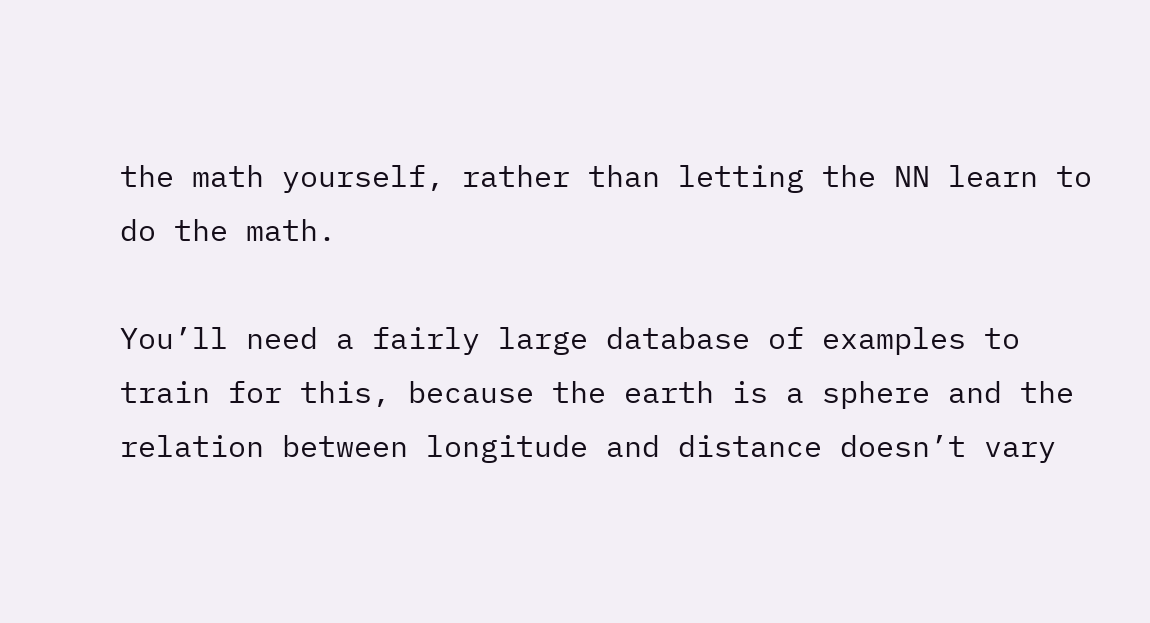the math yourself, rather than letting the NN learn to do the math.

You’ll need a fairly large database of examples to train for this, because the earth is a sphere and the relation between longitude and distance doesn’t vary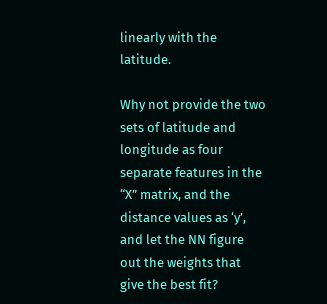linearly with the latitude.

Why not provide the two sets of latitude and longitude as four separate features in the “X” matrix, and the distance values as ‘y’, and let the NN figure out the weights that give the best fit?